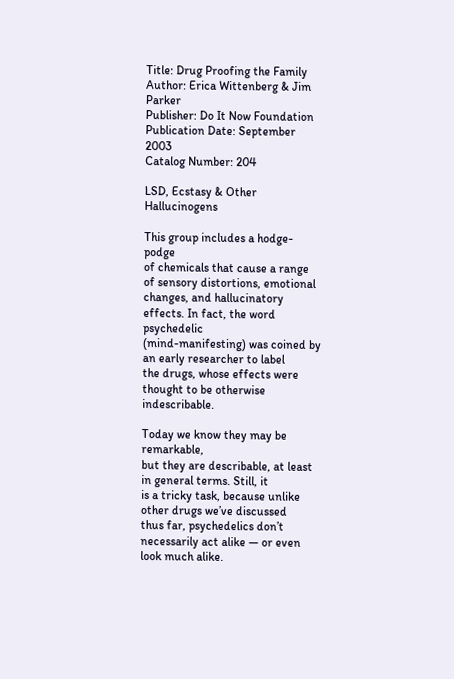Title: Drug Proofing the Family
Author: Erica Wittenberg & Jim Parker
Publisher: Do It Now Foundation
Publication Date: September 2003
Catalog Number: 204

LSD, Ecstasy & Other Hallucinogens

This group includes a hodge-podge
of chemicals that cause a range of sensory distortions, emotional
changes, and hallucinatory effects. In fact, the word psychedelic
(mind-manifesting) was coined by an early researcher to label
the drugs, whose effects were thought to be otherwise indescribable.

Today we know they may be remarkable,
but they are describable, at least in general terms. Still, it
is a tricky task, because unlike other drugs we’ve discussed
thus far, psychedelics don’t necessarily act alike — or even
look much alike.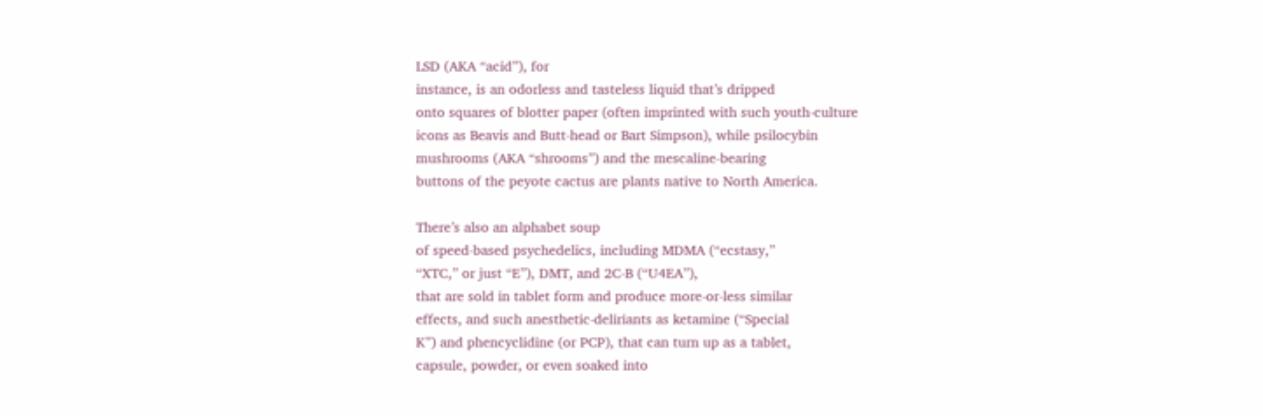LSD (AKA “acid”), for
instance, is an odorless and tasteless liquid that’s dripped
onto squares of blotter paper (often imprinted with such youth-culture
icons as Beavis and Butt-head or Bart Simpson), while psilocybin
mushrooms (AKA “shrooms”) and the mescaline-bearing
buttons of the peyote cactus are plants native to North America.

There’s also an alphabet soup
of speed-based psychedelics, including MDMA (“ecstasy,”
“XTC,” or just “E”), DMT, and 2C-B (“U4EA”),
that are sold in tablet form and produce more-or-less similar
effects, and such anesthetic-deliriants as ketamine (“Special
K”) and phencyclidine (or PCP), that can turn up as a tablet,
capsule, powder, or even soaked into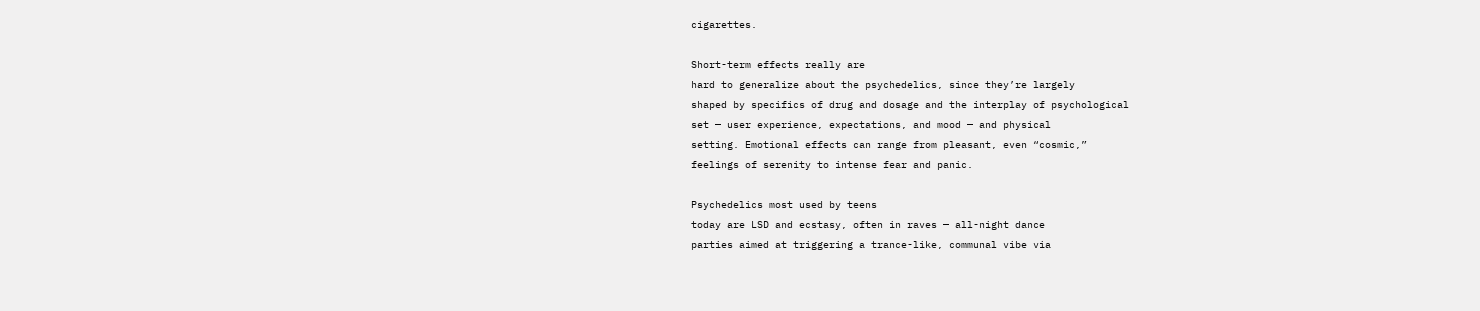cigarettes.

Short-term effects really are
hard to generalize about the psychedelics, since they’re largely
shaped by specifics of drug and dosage and the interplay of psychological
set — user experience, expectations, and mood — and physical
setting. Emotional effects can range from pleasant, even “cosmic,”
feelings of serenity to intense fear and panic.

Psychedelics most used by teens
today are LSD and ecstasy, often in raves — all-night dance
parties aimed at triggering a trance-like, communal vibe via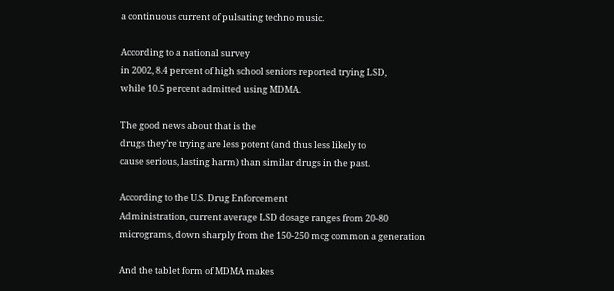a continuous current of pulsating techno music.

According to a national survey
in 2002, 8.4 percent of high school seniors reported trying LSD,
while 10.5 percent admitted using MDMA.

The good news about that is the
drugs they’re trying are less potent (and thus less likely to
cause serious, lasting harm) than similar drugs in the past.

According to the U.S. Drug Enforcement
Administration, current average LSD dosage ranges from 20-80
micrograms, down sharply from the 150-250 mcg common a generation

And the tablet form of MDMA makes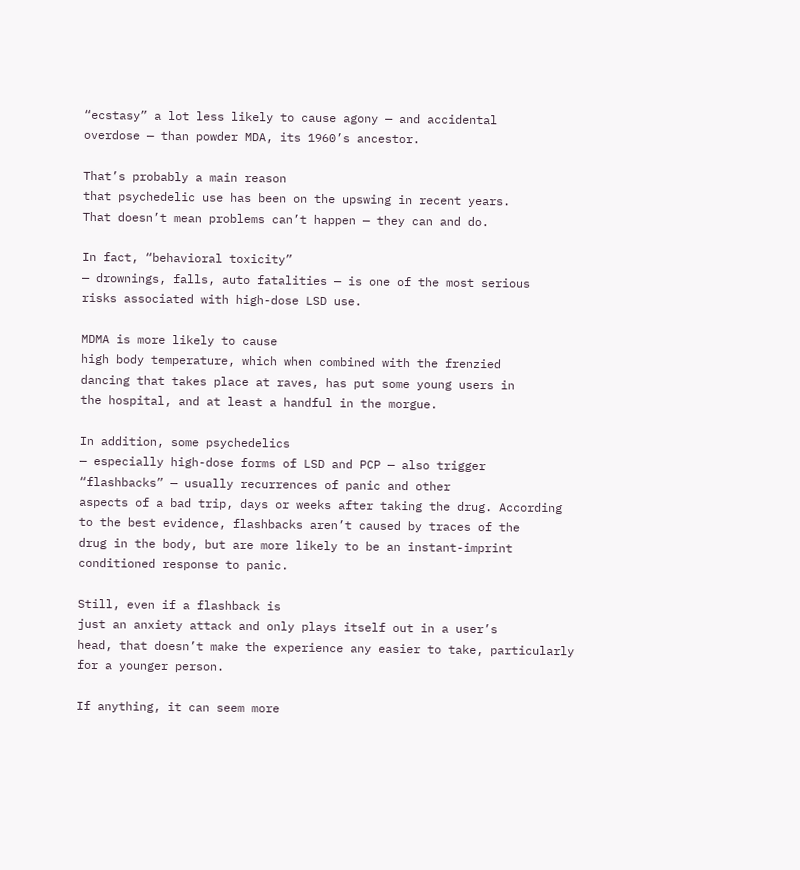“ecstasy” a lot less likely to cause agony — and accidental
overdose — than powder MDA, its 1960’s ancestor.

That’s probably a main reason
that psychedelic use has been on the upswing in recent years.
That doesn’t mean problems can’t happen — they can and do.

In fact, “behavioral toxicity”
— drownings, falls, auto fatalities — is one of the most serious
risks associated with high-dose LSD use.

MDMA is more likely to cause
high body temperature, which when combined with the frenzied
dancing that takes place at raves, has put some young users in
the hospital, and at least a handful in the morgue.

In addition, some psychedelics
— especially high-dose forms of LSD and PCP — also trigger
“flashbacks” — usually recurrences of panic and other
aspects of a bad trip, days or weeks after taking the drug. According
to the best evidence, flashbacks aren’t caused by traces of the
drug in the body, but are more likely to be an instant-imprint
conditioned response to panic.

Still, even if a flashback is
just an anxiety attack and only plays itself out in a user’s
head, that doesn’t make the experience any easier to take, particularly
for a younger person.

If anything, it can seem more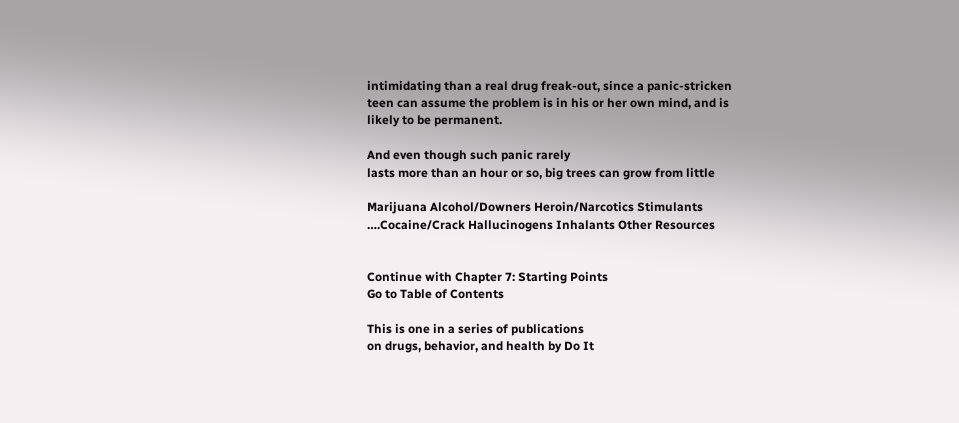intimidating than a real drug freak-out, since a panic-stricken
teen can assume the problem is in his or her own mind, and is
likely to be permanent.

And even though such panic rarely
lasts more than an hour or so, big trees can grow from little

Marijuana Alcohol/Downers Heroin/Narcotics Stimulants
….Cocaine/Crack Hallucinogens Inhalants Other Resources


Continue with Chapter 7: Starting Points
Go to Table of Contents

This is one in a series of publications
on drugs, behavior, and health by Do It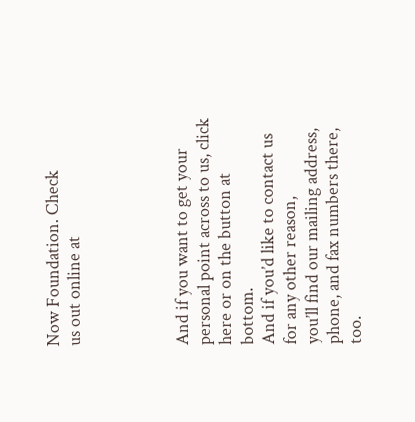Now Foundation. Check
us out online at




And if you want to get your personal point across to us, click here or on the button at bottom.
And if you’d like to contact us for any other reason,
you’ll find our mailing address, phone, and fax numbers there, too.